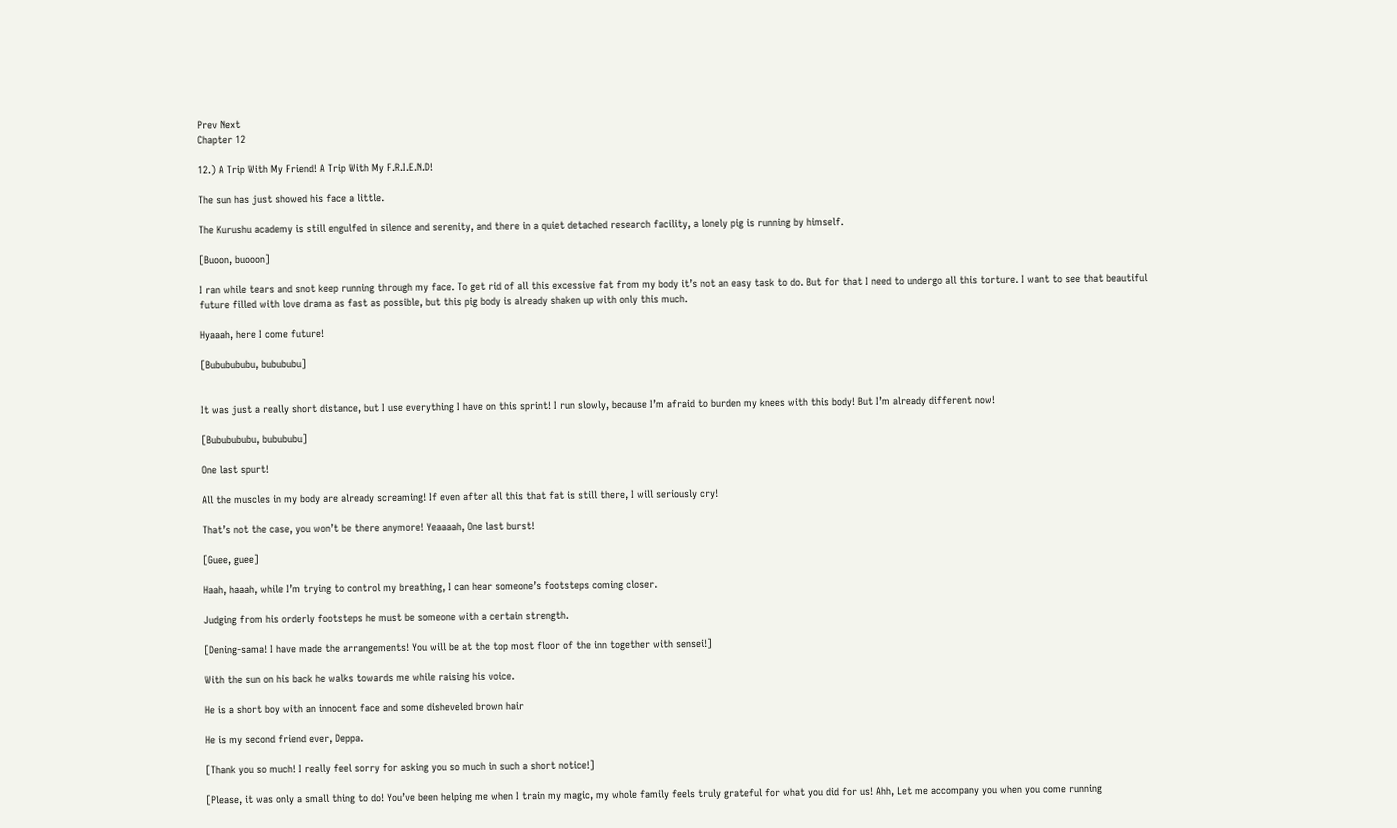Prev Next
Chapter 12

12.) A Trip With My Friend! A Trip With My F.R.I.E.N.D!

The sun has just showed his face a little.

The Kurushu academy is still engulfed in silence and serenity, and there in a quiet detached research facility, a lonely pig is running by himself.

[Buoon, buooon]

I ran while tears and snot keep running through my face. To get rid of all this excessive fat from my body it’s not an easy task to do. But for that I need to undergo all this torture. I want to see that beautiful future filled with love drama as fast as possible, but this pig body is already shaken up with only this much.

Hyaaah, here I come future!

[Bububububu, bubububu]


It was just a really short distance, but I use everything I have on this sprint! I run slowly, because I’m afraid to burden my knees with this body! But I’m already different now!

[Bububububu, bubububu]

One last spurt!

All the muscles in my body are already screaming! If even after all this that fat is still there, I will seriously cry!

That’s not the case, you won’t be there anymore! Yeaaaah, One last burst!

[Guee, guee]

Haah, haaah, while I’m trying to control my breathing, I can hear someone’s footsteps coming closer.

Judging from his orderly footsteps he must be someone with a certain strength.

[Dening-sama! I have made the arrangements! You will be at the top most floor of the inn together with sensei!]

With the sun on his back he walks towards me while raising his voice.

He is a short boy with an innocent face and some disheveled brown hair

He is my second friend ever, Deppa.

[Thank you so much! I really feel sorry for asking you so much in such a short notice!]

[Please, it was only a small thing to do! You’ve been helping me when I train my magic, my whole family feels truly grateful for what you did for us! Ahh, Let me accompany you when you come running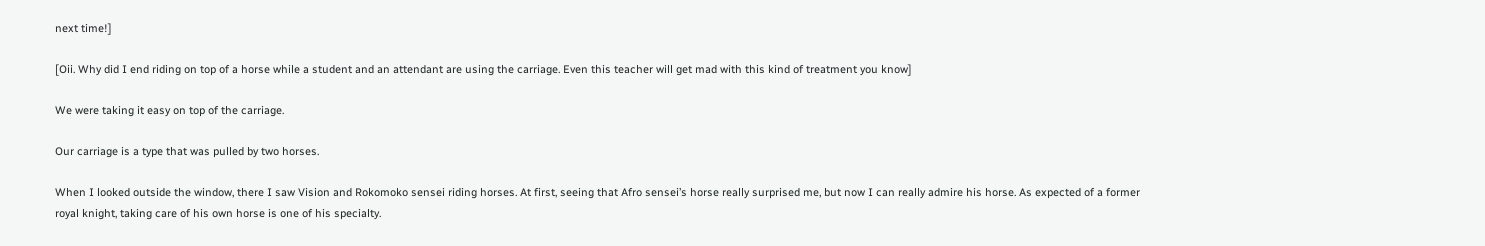next time!]

[Oii. Why did I end riding on top of a horse while a student and an attendant are using the carriage. Even this teacher will get mad with this kind of treatment you know]

We were taking it easy on top of the carriage.

Our carriage is a type that was pulled by two horses.

When I looked outside the window, there I saw Vision and Rokomoko sensei riding horses. At first, seeing that Afro sensei’s horse really surprised me, but now I can really admire his horse. As expected of a former royal knight, taking care of his own horse is one of his specialty.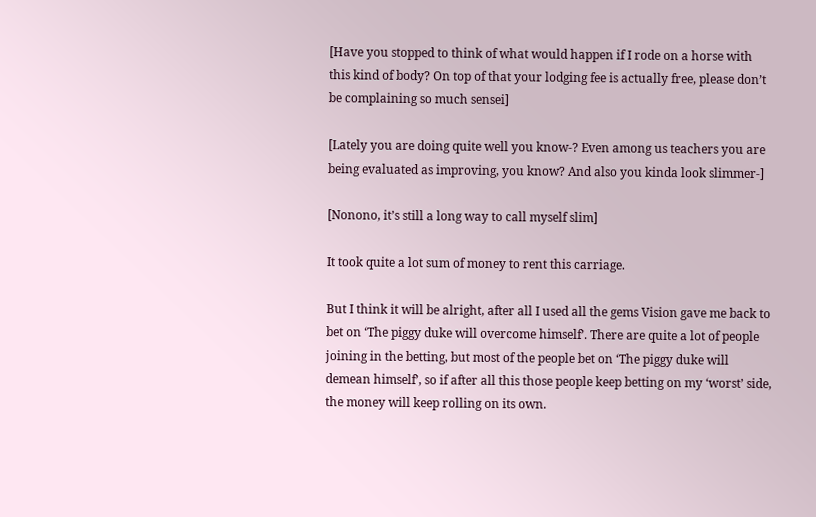[Have you stopped to think of what would happen if I rode on a horse with this kind of body? On top of that your lodging fee is actually free, please don’t be complaining so much sensei]

[Lately you are doing quite well you know-? Even among us teachers you are being evaluated as improving, you know? And also you kinda look slimmer-]

[Nonono, it’s still a long way to call myself slim]

It took quite a lot sum of money to rent this carriage.

But I think it will be alright, after all I used all the gems Vision gave me back to bet on ‘The piggy duke will overcome himself’. There are quite a lot of people joining in the betting, but most of the people bet on ‘The piggy duke will demean himself’, so if after all this those people keep betting on my ‘worst’ side, the money will keep rolling on its own.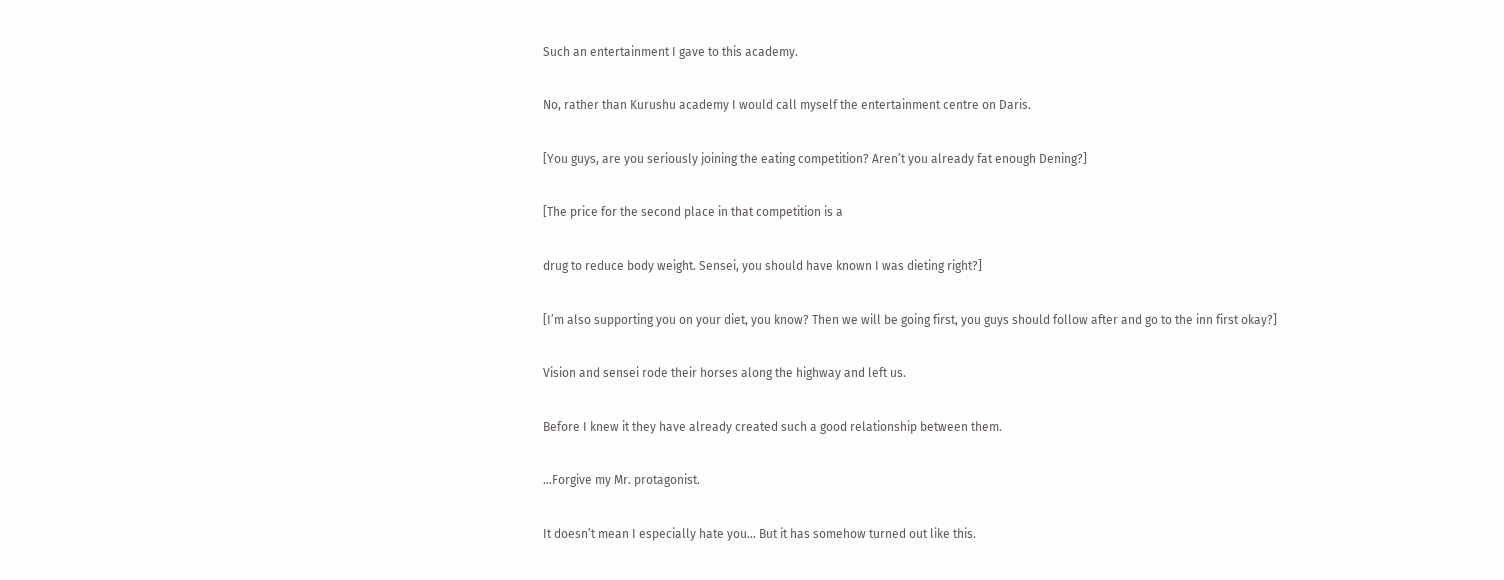Such an entertainment I gave to this academy.

No, rather than Kurushu academy I would call myself the entertainment centre on Daris.

[You guys, are you seriously joining the eating competition? Aren’t you already fat enough Dening?]

[The price for the second place in that competition is a

drug to reduce body weight. Sensei, you should have known I was dieting right?]

[I’m also supporting you on your diet, you know? Then we will be going first, you guys should follow after and go to the inn first okay?]

Vision and sensei rode their horses along the highway and left us.

Before I knew it they have already created such a good relationship between them.

…Forgive my Mr. protagonist.

It doesn’t mean I especially hate you… But it has somehow turned out like this.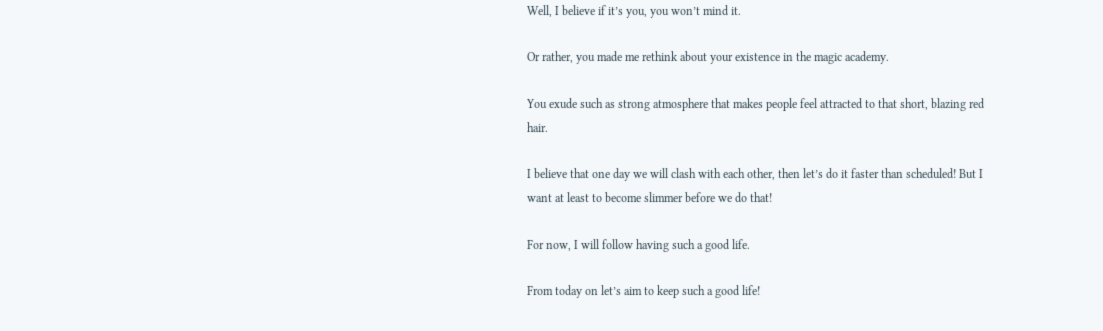Well, I believe if it’s you, you won’t mind it.

Or rather, you made me rethink about your existence in the magic academy.

You exude such as strong atmosphere that makes people feel attracted to that short, blazing red hair.

I believe that one day we will clash with each other, then let’s do it faster than scheduled! But I want at least to become slimmer before we do that!

For now, I will follow having such a good life.

From today on let’s aim to keep such a good life!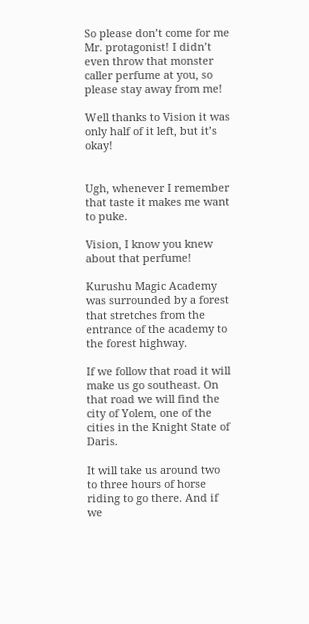So please don’t come for me Mr. protagonist! I didn’t even throw that monster caller perfume at you, so please stay away from me!

Well thanks to Vision it was only half of it left, but it’s okay!


Ugh, whenever I remember that taste it makes me want to puke.

Vision, I know you knew about that perfume!

Kurushu Magic Academy was surrounded by a forest that stretches from the entrance of the academy to the forest highway.

If we follow that road it will make us go southeast. On that road we will find the city of Yolem, one of the cities in the Knight State of Daris.

It will take us around two to three hours of horse riding to go there. And if we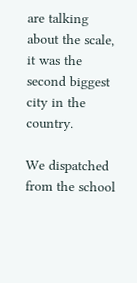are talking about the scale, it was the second biggest city in the country.

We dispatched from the school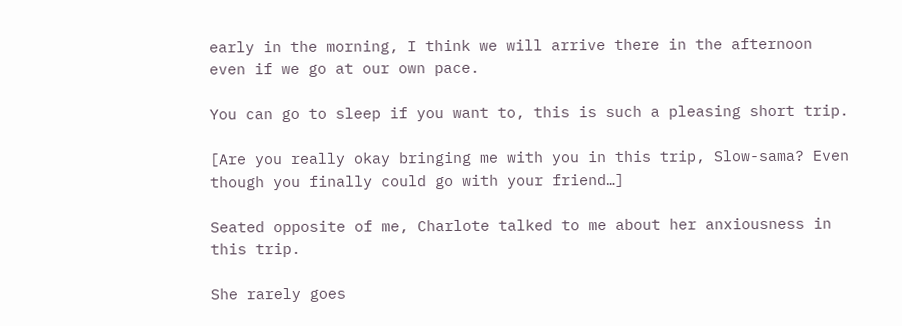early in the morning, I think we will arrive there in the afternoon even if we go at our own pace.

You can go to sleep if you want to, this is such a pleasing short trip.

[Are you really okay bringing me with you in this trip, Slow-sama? Even though you finally could go with your friend…]

Seated opposite of me, Charlote talked to me about her anxiousness in this trip.

She rarely goes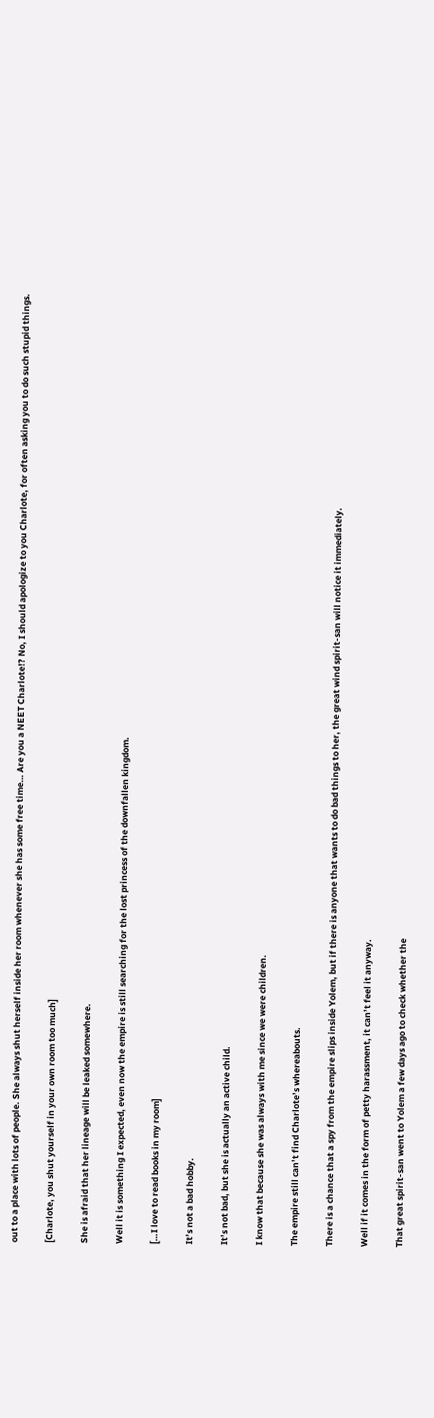out to a place with lots of people. She always shut herself inside her room whenever she has some free time… Are you a NEET Charlote!? No, I should apologize to you Charlote, for often asking you to do such stupid things.

[Charlote, you shut yourself in your own room too much]

She is afraid that her lineage will be leaked somewhere.

Well it is something I expected, even now the empire is still searching for the lost princess of the downfallen kingdom.

[…I love to read books in my room]

It’s not a bad hobby.

It’s not bad, but she is actually an active child.

I know that because she was always with me since we were children.

The empire still can’t find Charlote’s whereabouts.

There is a chance that a spy from the empire slips inside Yolem, but if there is anyone that wants to do bad things to her, the great wind spirit-san will notice it immediately.

Well if it comes in the form of petty harassment, it can’t feel it anyway.

That great spirit-san went to Yolem a few days ago to check whether the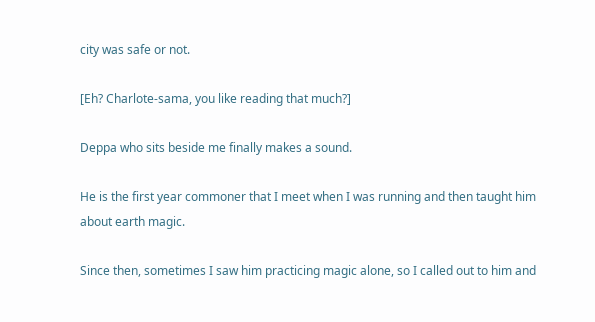city was safe or not.

[Eh? Charlote-sama, you like reading that much?]

Deppa who sits beside me finally makes a sound.

He is the first year commoner that I meet when I was running and then taught him about earth magic.

Since then, sometimes I saw him practicing magic alone, so I called out to him and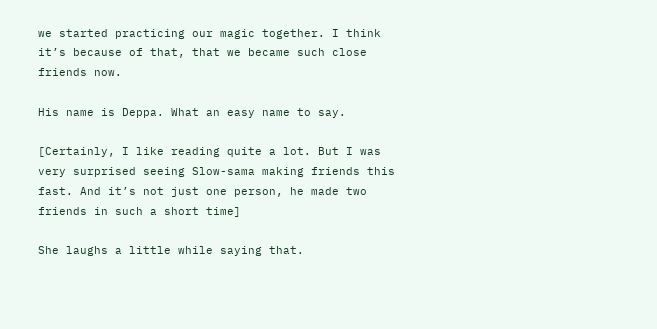we started practicing our magic together. I think it’s because of that, that we became such close friends now.

His name is Deppa. What an easy name to say.

[Certainly, I like reading quite a lot. But I was very surprised seeing Slow-sama making friends this fast. And it’s not just one person, he made two friends in such a short time]

She laughs a little while saying that.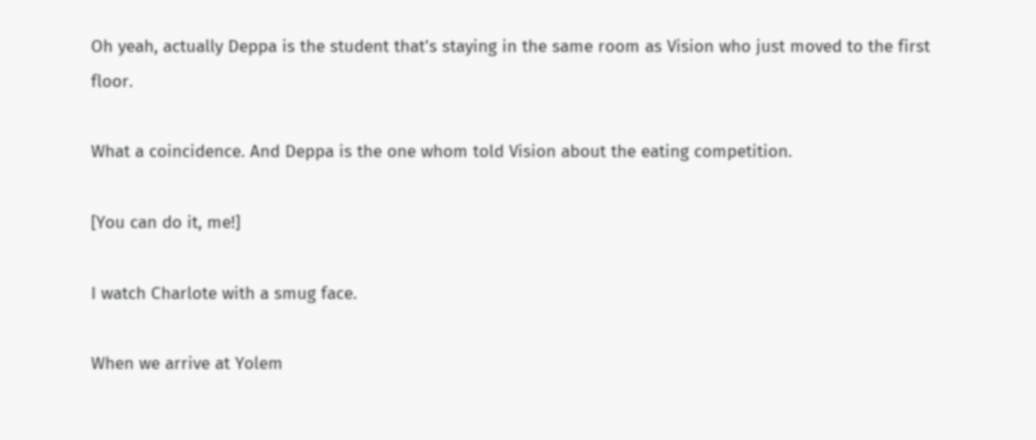Oh yeah, actually Deppa is the student that’s staying in the same room as Vision who just moved to the first floor.

What a coincidence. And Deppa is the one whom told Vision about the eating competition.

[You can do it, me!]

I watch Charlote with a smug face.

When we arrive at Yolem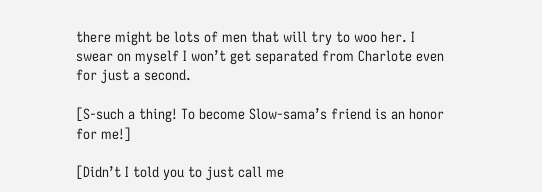there might be lots of men that will try to woo her. I swear on myself I won’t get separated from Charlote even for just a second.

[S-such a thing! To become Slow-sama’s friend is an honor for me!]

[Didn’t I told you to just call me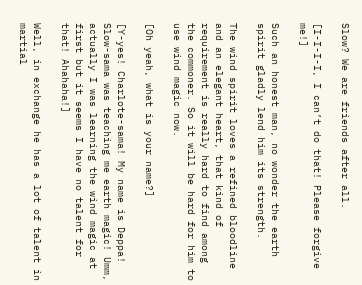Slow? We are friends after all.

[I-I-I-I, I can’t do that! Please forgive me!]

Such an honest man, no wonder the earth spirit gladly lend him its strength.

The wind spirit loves a refined bloodline and an elegant heart, that kind of requirement is really hard to find among the commoner. So it will be hard for him to use wind magic now.

[Oh yeah, what is your name?]

[Y-yes! Charlote-sama! My name is Deppa! Slow-sama was teaching me earth magic! Umm, actually I was learning the wind magic at first but it seems I have no talent for that! Ahahaha!]

Well, in exchange he has a lot of talent in martial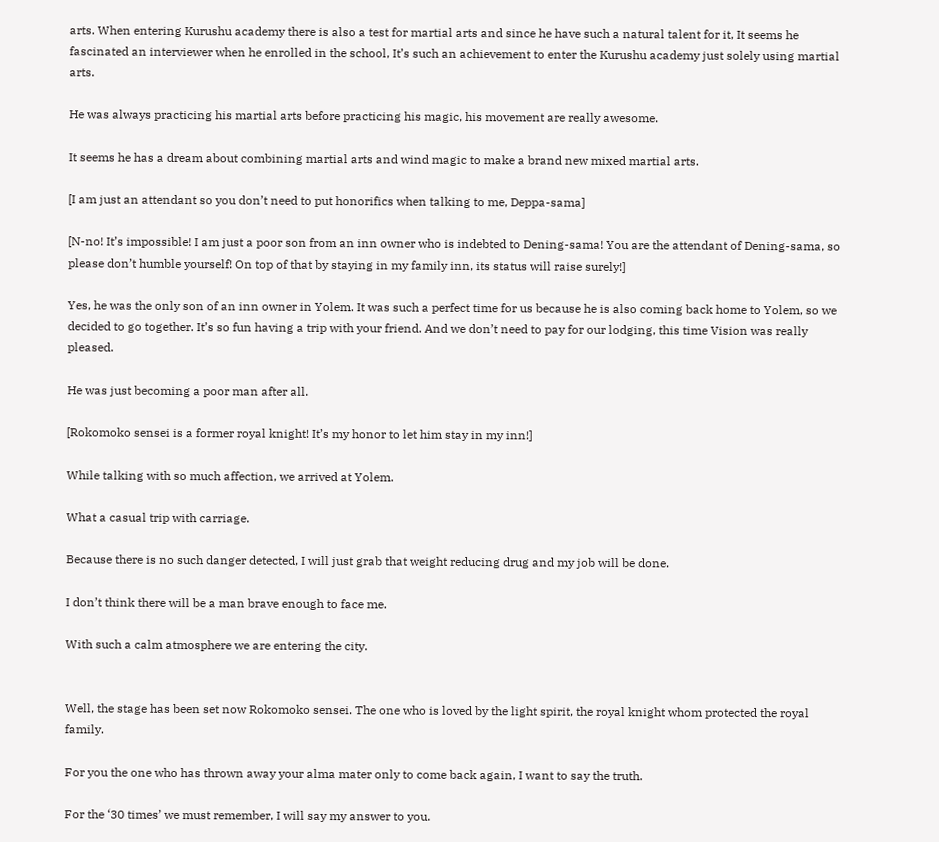arts. When entering Kurushu academy there is also a test for martial arts and since he have such a natural talent for it, It seems he fascinated an interviewer when he enrolled in the school, It’s such an achievement to enter the Kurushu academy just solely using martial arts.

He was always practicing his martial arts before practicing his magic, his movement are really awesome.

It seems he has a dream about combining martial arts and wind magic to make a brand new mixed martial arts.

[I am just an attendant so you don’t need to put honorifics when talking to me, Deppa-sama]

[N-no! It’s impossible! I am just a poor son from an inn owner who is indebted to Dening-sama! You are the attendant of Dening-sama, so please don’t humble yourself! On top of that by staying in my family inn, its status will raise surely!]

Yes, he was the only son of an inn owner in Yolem. It was such a perfect time for us because he is also coming back home to Yolem, so we decided to go together. It’s so fun having a trip with your friend. And we don’t need to pay for our lodging, this time Vision was really pleased.

He was just becoming a poor man after all.

[Rokomoko sensei is a former royal knight! It’s my honor to let him stay in my inn!]

While talking with so much affection, we arrived at Yolem.

What a casual trip with carriage.

Because there is no such danger detected, I will just grab that weight reducing drug and my job will be done.

I don’t think there will be a man brave enough to face me.

With such a calm atmosphere we are entering the city.


Well, the stage has been set now Rokomoko sensei. The one who is loved by the light spirit, the royal knight whom protected the royal family.

For you the one who has thrown away your alma mater only to come back again, I want to say the truth.

For the ‘30 times’ we must remember, I will say my answer to you.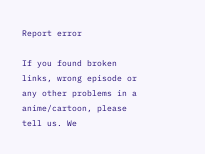Report error

If you found broken links, wrong episode or any other problems in a anime/cartoon, please tell us. We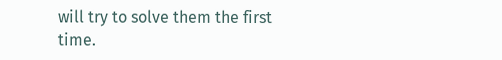will try to solve them the first time.